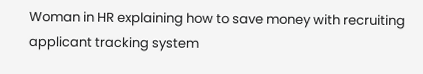Woman in HR explaining how to save money with recruiting applicant tracking system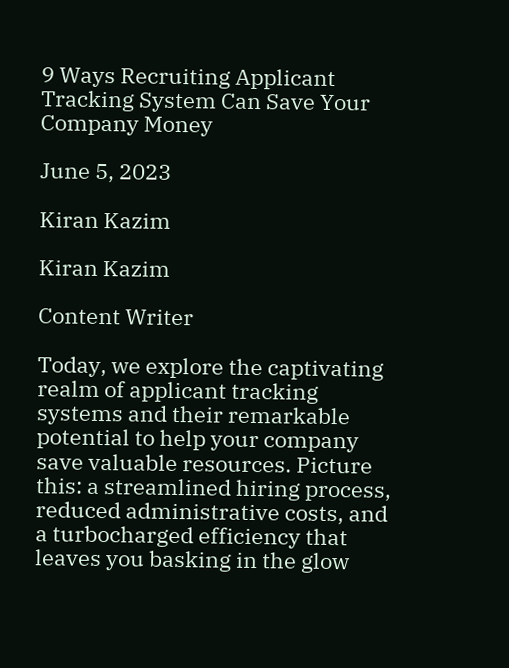9 Ways Recruiting Applicant Tracking System Can Save Your Company Money

June 5, 2023

Kiran Kazim

Kiran Kazim

Content Writer

Today, we explore the captivating realm of applicant tracking systems and their remarkable potential to help your company save valuable resources. Picture this: a streamlined hiring process, reduced administrative costs, and a turbocharged efficiency that leaves you basking in the glow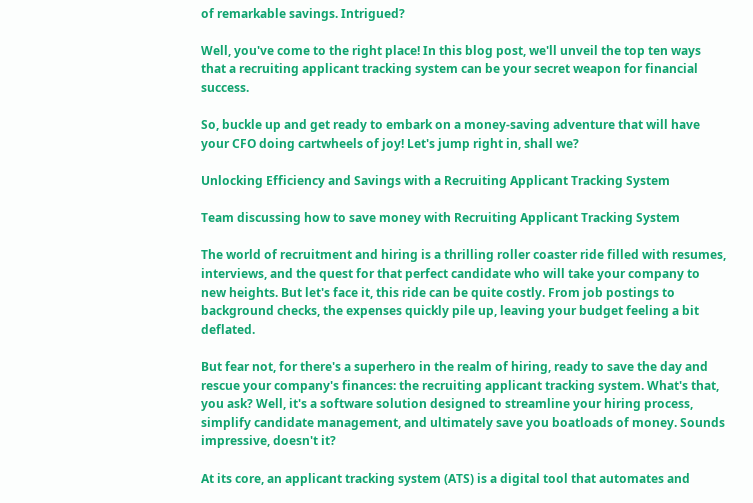of remarkable savings. Intrigued?

Well, you've come to the right place! In this blog post, we'll unveil the top ten ways that a recruiting applicant tracking system can be your secret weapon for financial success.

So, buckle up and get ready to embark on a money-saving adventure that will have your CFO doing cartwheels of joy! Let's jump right in, shall we?

Unlocking Efficiency and Savings with a Recruiting Applicant Tracking System

Team discussing how to save money with Recruiting Applicant Tracking System

The world of recruitment and hiring is a thrilling roller coaster ride filled with resumes, interviews, and the quest for that perfect candidate who will take your company to new heights. But let's face it, this ride can be quite costly. From job postings to background checks, the expenses quickly pile up, leaving your budget feeling a bit deflated.

But fear not, for there's a superhero in the realm of hiring, ready to save the day and rescue your company's finances: the recruiting applicant tracking system. What's that, you ask? Well, it's a software solution designed to streamline your hiring process, simplify candidate management, and ultimately save you boatloads of money. Sounds impressive, doesn't it?

At its core, an applicant tracking system (ATS) is a digital tool that automates and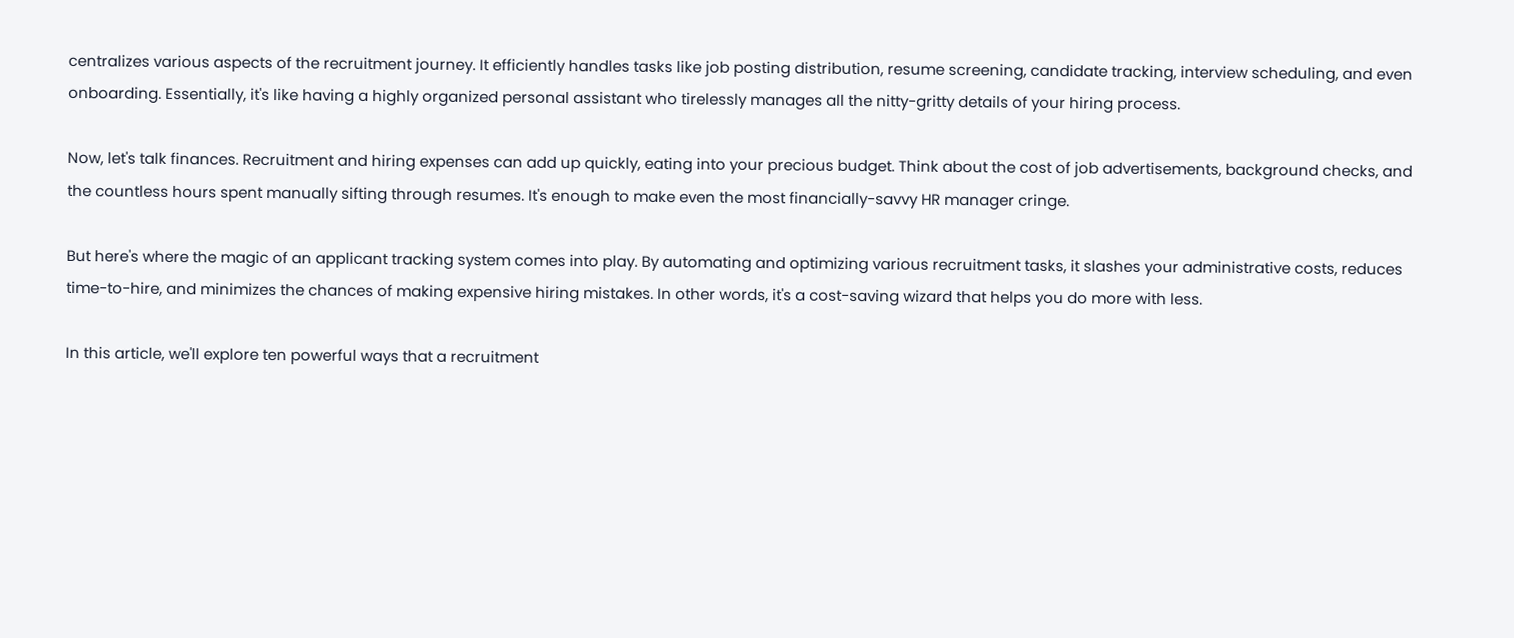centralizes various aspects of the recruitment journey. It efficiently handles tasks like job posting distribution, resume screening, candidate tracking, interview scheduling, and even onboarding. Essentially, it's like having a highly organized personal assistant who tirelessly manages all the nitty-gritty details of your hiring process.

Now, let's talk finances. Recruitment and hiring expenses can add up quickly, eating into your precious budget. Think about the cost of job advertisements, background checks, and the countless hours spent manually sifting through resumes. It's enough to make even the most financially-savvy HR manager cringe.

But here's where the magic of an applicant tracking system comes into play. By automating and optimizing various recruitment tasks, it slashes your administrative costs, reduces time-to-hire, and minimizes the chances of making expensive hiring mistakes. In other words, it's a cost-saving wizard that helps you do more with less.

In this article, we'll explore ten powerful ways that a recruitment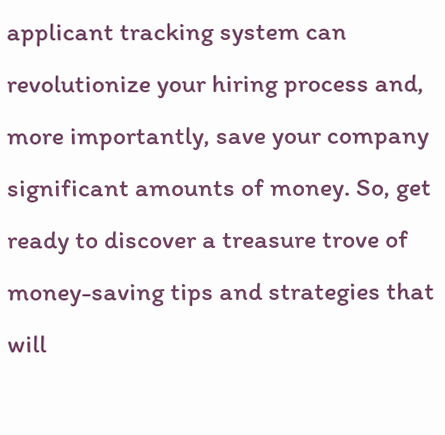applicant tracking system can revolutionize your hiring process and, more importantly, save your company significant amounts of money. So, get ready to discover a treasure trove of money-saving tips and strategies that will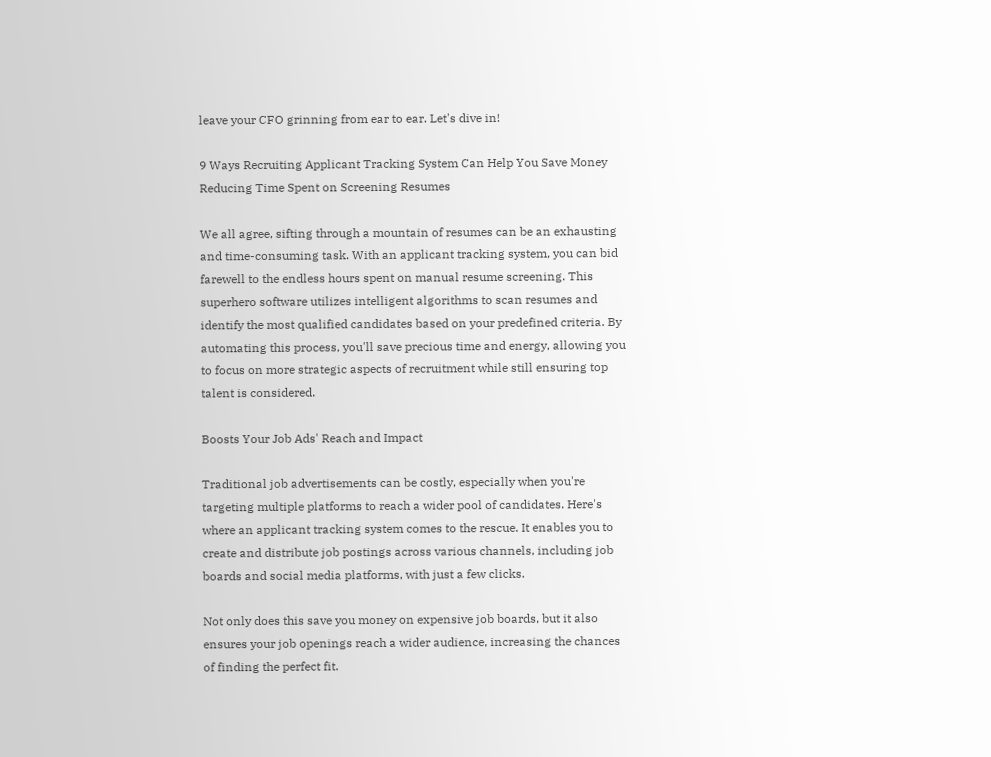leave your CFO grinning from ear to ear. Let's dive in!

9 Ways Recruiting Applicant Tracking System Can Help You Save Money Reducing Time Spent on Screening Resumes

We all agree, sifting through a mountain of resumes can be an exhausting and time-consuming task. With an applicant tracking system, you can bid farewell to the endless hours spent on manual resume screening. This superhero software utilizes intelligent algorithms to scan resumes and identify the most qualified candidates based on your predefined criteria. By automating this process, you'll save precious time and energy, allowing you to focus on more strategic aspects of recruitment while still ensuring top talent is considered.

Boosts Your Job Ads' Reach and Impact

Traditional job advertisements can be costly, especially when you're targeting multiple platforms to reach a wider pool of candidates. Here's where an applicant tracking system comes to the rescue. It enables you to create and distribute job postings across various channels, including job boards and social media platforms, with just a few clicks.

Not only does this save you money on expensive job boards, but it also ensures your job openings reach a wider audience, increasing the chances of finding the perfect fit.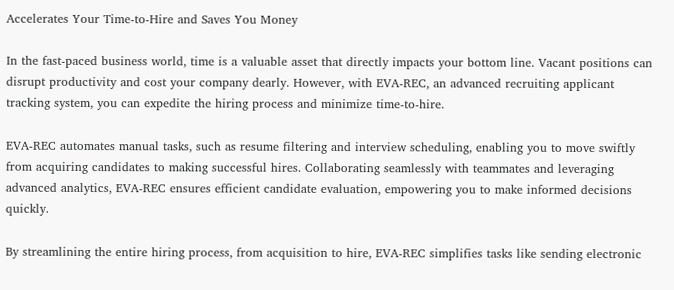Accelerates Your Time-to-Hire and Saves You Money

In the fast-paced business world, time is a valuable asset that directly impacts your bottom line. Vacant positions can disrupt productivity and cost your company dearly. However, with EVA-REC, an advanced recruiting applicant tracking system, you can expedite the hiring process and minimize time-to-hire.

EVA-REC automates manual tasks, such as resume filtering and interview scheduling, enabling you to move swiftly from acquiring candidates to making successful hires. Collaborating seamlessly with teammates and leveraging advanced analytics, EVA-REC ensures efficient candidate evaluation, empowering you to make informed decisions quickly.

By streamlining the entire hiring process, from acquisition to hire, EVA-REC simplifies tasks like sending electronic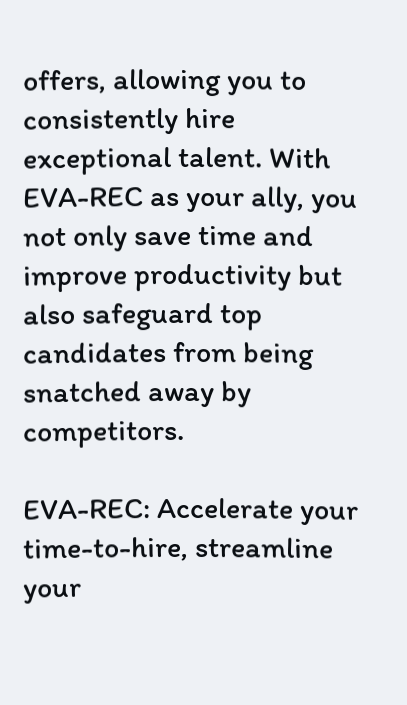offers, allowing you to consistently hire exceptional talent. With EVA-REC as your ally, you not only save time and improve productivity but also safeguard top candidates from being snatched away by competitors.

EVA-REC: Accelerate your time-to-hire, streamline your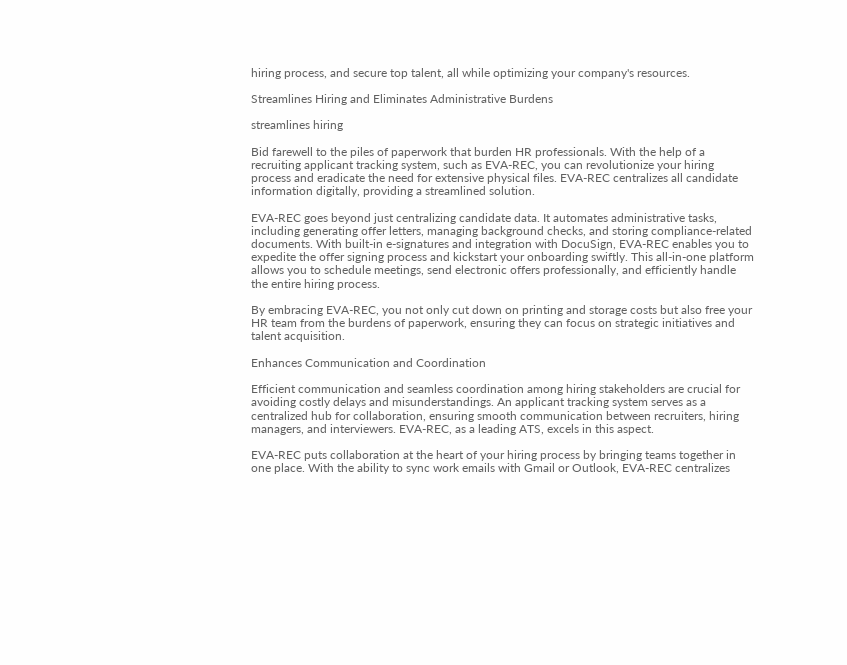hiring process, and secure top talent, all while optimizing your company's resources.

Streamlines Hiring and Eliminates Administrative Burdens

streamlines hiring

Bid farewell to the piles of paperwork that burden HR professionals. With the help of a recruiting applicant tracking system, such as EVA-REC, you can revolutionize your hiring process and eradicate the need for extensive physical files. EVA-REC centralizes all candidate information digitally, providing a streamlined solution.

EVA-REC goes beyond just centralizing candidate data. It automates administrative tasks, including generating offer letters, managing background checks, and storing compliance-related documents. With built-in e-signatures and integration with DocuSign, EVA-REC enables you to expedite the offer signing process and kickstart your onboarding swiftly. This all-in-one platform allows you to schedule meetings, send electronic offers professionally, and efficiently handle the entire hiring process.

By embracing EVA-REC, you not only cut down on printing and storage costs but also free your HR team from the burdens of paperwork, ensuring they can focus on strategic initiatives and talent acquisition.

Enhances Communication and Coordination

Efficient communication and seamless coordination among hiring stakeholders are crucial for avoiding costly delays and misunderstandings. An applicant tracking system serves as a centralized hub for collaboration, ensuring smooth communication between recruiters, hiring managers, and interviewers. EVA-REC, as a leading ATS, excels in this aspect.

EVA-REC puts collaboration at the heart of your hiring process by bringing teams together in one place. With the ability to sync work emails with Gmail or Outlook, EVA-REC centralizes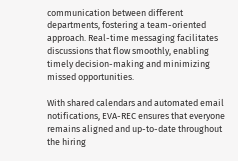communication between different departments, fostering a team-oriented approach. Real-time messaging facilitates discussions that flow smoothly, enabling timely decision-making and minimizing missed opportunities.

With shared calendars and automated email notifications, EVA-REC ensures that everyone remains aligned and up-to-date throughout the hiring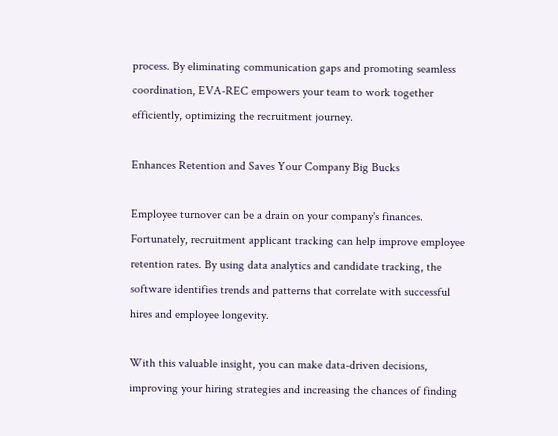process. By eliminating communication gaps and promoting seamless coordination, EVA-REC empowers your team to work together efficiently, optimizing the recruitment journey.

Enhances Retention and Saves Your Company Big Bucks

Employee turnover can be a drain on your company's finances. Fortunately, recruitment applicant tracking can help improve employee retention rates. By using data analytics and candidate tracking, the software identifies trends and patterns that correlate with successful hires and employee longevity.

With this valuable insight, you can make data-driven decisions, improving your hiring strategies and increasing the chances of finding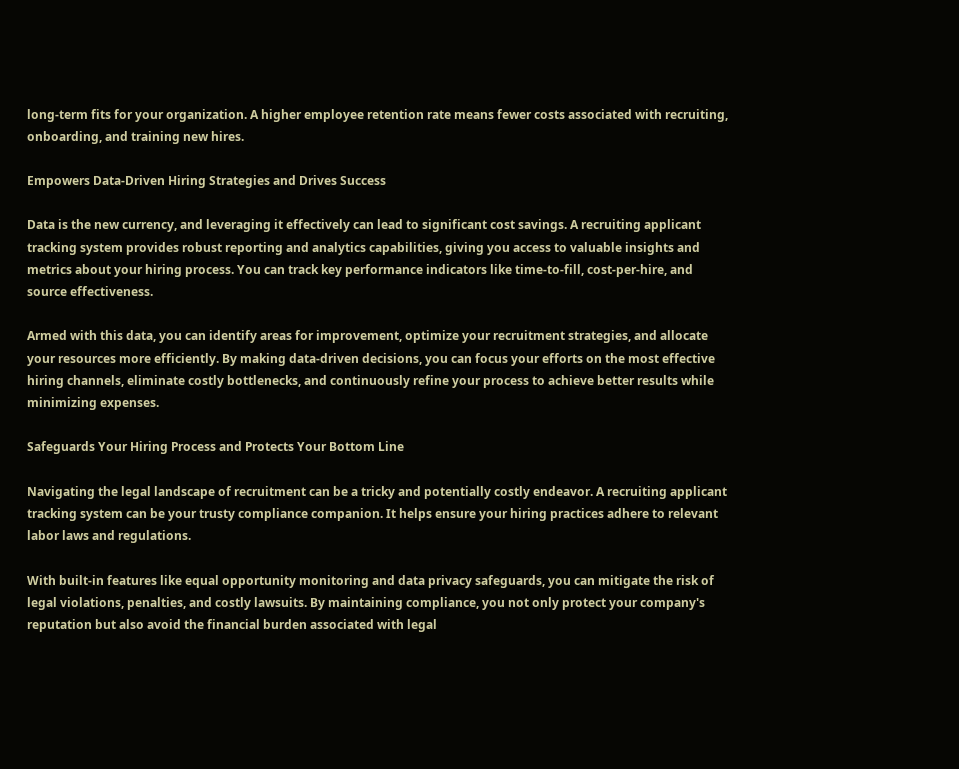long-term fits for your organization. A higher employee retention rate means fewer costs associated with recruiting, onboarding, and training new hires.

Empowers Data-Driven Hiring Strategies and Drives Success

Data is the new currency, and leveraging it effectively can lead to significant cost savings. A recruiting applicant tracking system provides robust reporting and analytics capabilities, giving you access to valuable insights and metrics about your hiring process. You can track key performance indicators like time-to-fill, cost-per-hire, and source effectiveness.

Armed with this data, you can identify areas for improvement, optimize your recruitment strategies, and allocate your resources more efficiently. By making data-driven decisions, you can focus your efforts on the most effective hiring channels, eliminate costly bottlenecks, and continuously refine your process to achieve better results while minimizing expenses.

Safeguards Your Hiring Process and Protects Your Bottom Line

Navigating the legal landscape of recruitment can be a tricky and potentially costly endeavor. A recruiting applicant tracking system can be your trusty compliance companion. It helps ensure your hiring practices adhere to relevant labor laws and regulations.

With built-in features like equal opportunity monitoring and data privacy safeguards, you can mitigate the risk of legal violations, penalties, and costly lawsuits. By maintaining compliance, you not only protect your company's reputation but also avoid the financial burden associated with legal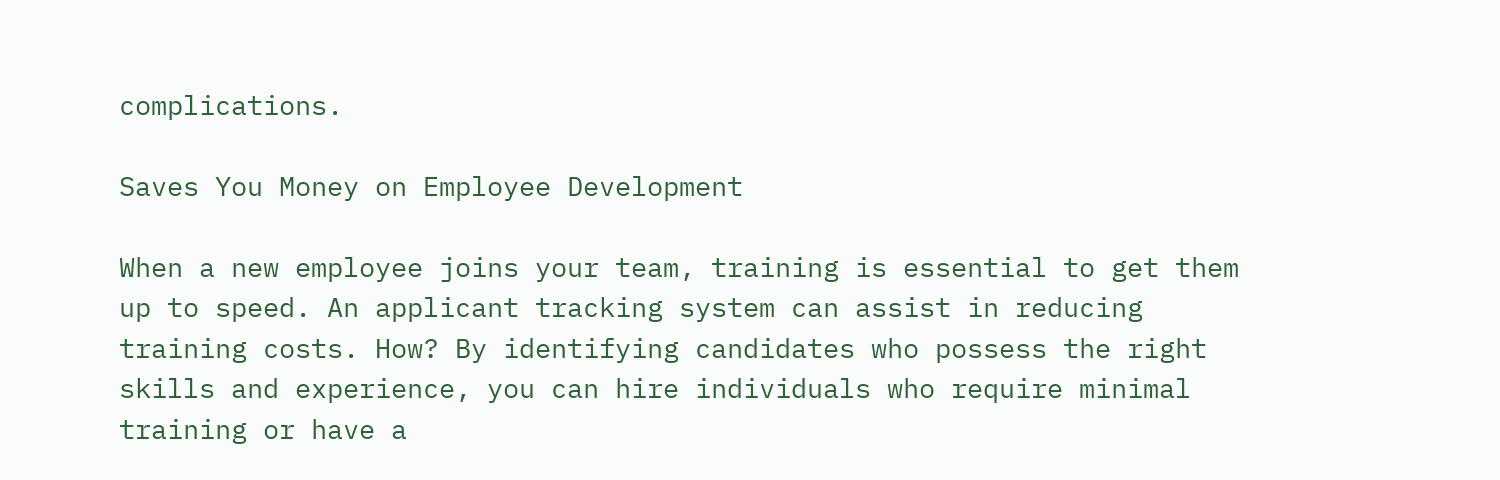complications.

Saves You Money on Employee Development

When a new employee joins your team, training is essential to get them up to speed. An applicant tracking system can assist in reducing training costs. How? By identifying candidates who possess the right skills and experience, you can hire individuals who require minimal training or have a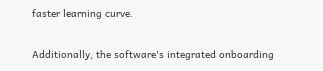faster learning curve.

Additionally, the software's integrated onboarding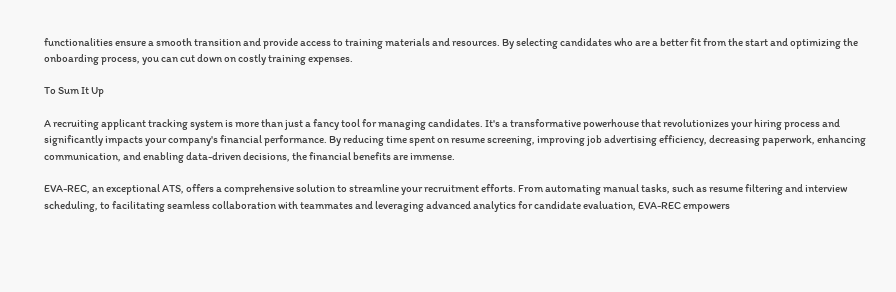functionalities ensure a smooth transition and provide access to training materials and resources. By selecting candidates who are a better fit from the start and optimizing the onboarding process, you can cut down on costly training expenses.

To Sum It Up

A recruiting applicant tracking system is more than just a fancy tool for managing candidates. It's a transformative powerhouse that revolutionizes your hiring process and significantly impacts your company's financial performance. By reducing time spent on resume screening, improving job advertising efficiency, decreasing paperwork, enhancing communication, and enabling data-driven decisions, the financial benefits are immense.

EVA-REC, an exceptional ATS, offers a comprehensive solution to streamline your recruitment efforts. From automating manual tasks, such as resume filtering and interview scheduling, to facilitating seamless collaboration with teammates and leveraging advanced analytics for candidate evaluation, EVA-REC empowers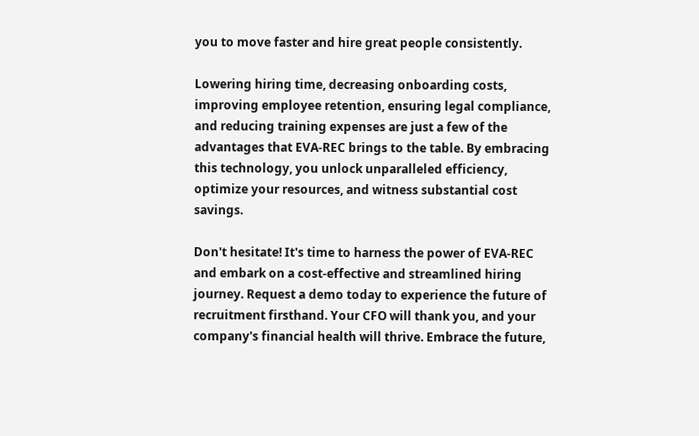you to move faster and hire great people consistently.

Lowering hiring time, decreasing onboarding costs, improving employee retention, ensuring legal compliance, and reducing training expenses are just a few of the advantages that EVA-REC brings to the table. By embracing this technology, you unlock unparalleled efficiency, optimize your resources, and witness substantial cost savings.

Don't hesitate! It's time to harness the power of EVA-REC and embark on a cost-effective and streamlined hiring journey. Request a demo today to experience the future of recruitment firsthand. Your CFO will thank you, and your company's financial health will thrive. Embrace the future,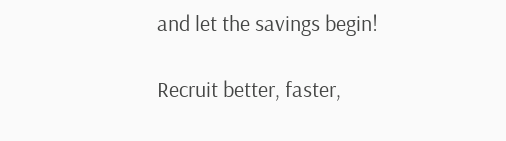and let the savings begin!

Recruit better, faster,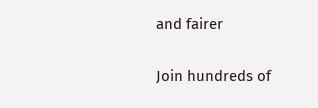and fairer

Join hundreds of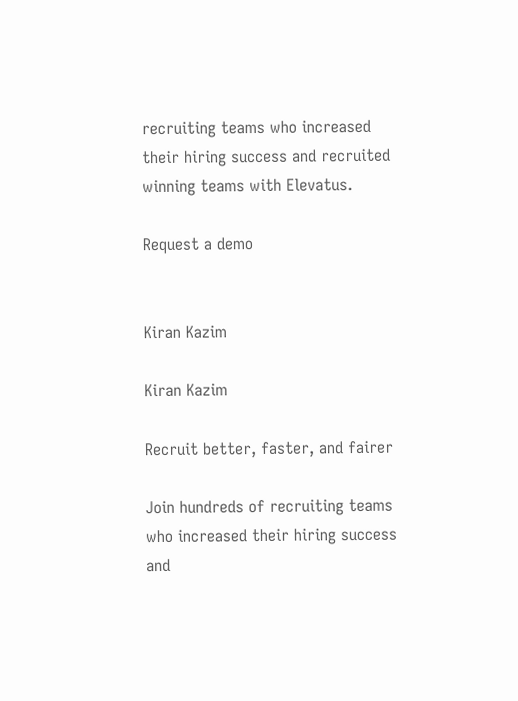recruiting teams who increased their hiring success and recruited winning teams with Elevatus.

Request a demo


Kiran Kazim

Kiran Kazim

Recruit better, faster, and fairer

Join hundreds of recruiting teams who increased their hiring success and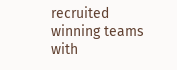recruited winning teams with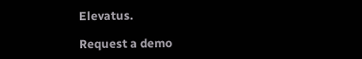Elevatus.

Request a demo